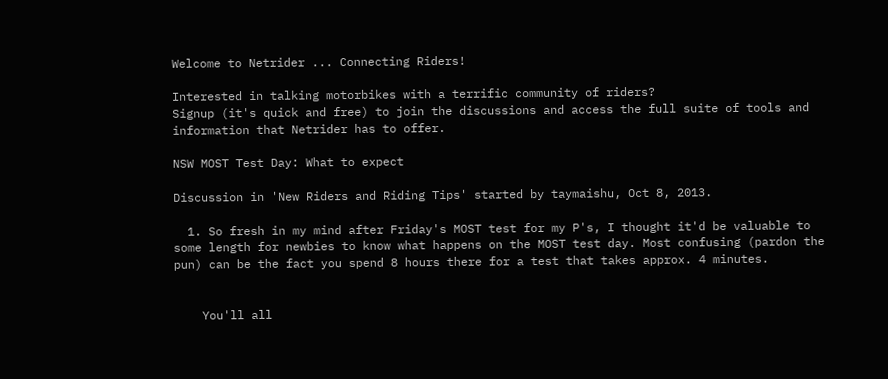Welcome to Netrider ... Connecting Riders!

Interested in talking motorbikes with a terrific community of riders?
Signup (it's quick and free) to join the discussions and access the full suite of tools and information that Netrider has to offer.

NSW MOST Test Day: What to expect

Discussion in 'New Riders and Riding Tips' started by taymaishu, Oct 8, 2013.

  1. So fresh in my mind after Friday's MOST test for my P's, I thought it'd be valuable to some length for newbies to know what happens on the MOST test day. Most confusing (pardon the pun) can be the fact you spend 8 hours there for a test that takes approx. 4 minutes.


    You'll all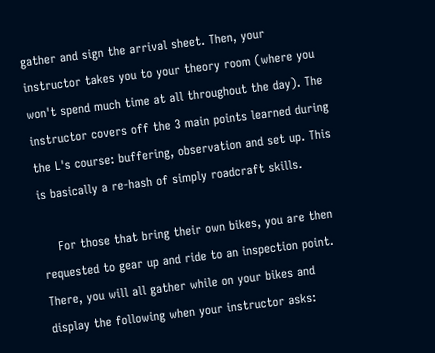gather and sign the arrival sheet. Then, your instructor takes you to your theory room (where you won't spend much time at all throughout the day). The instructor covers off the 3 main points learned during the L's course: buffering, observation and set up. This is basically a re-hash of simply roadcraft skills.

    For those that bring their own bikes, you are then requested to gear up and ride to an inspection point. There, you will all gather while on your bikes and display the following when your instructor asks: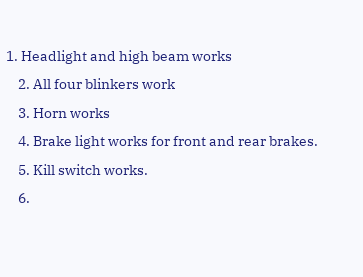1. Headlight and high beam works
    2. All four blinkers work
    3. Horn works
    4. Brake light works for front and rear brakes.
    5. Kill switch works.
    6.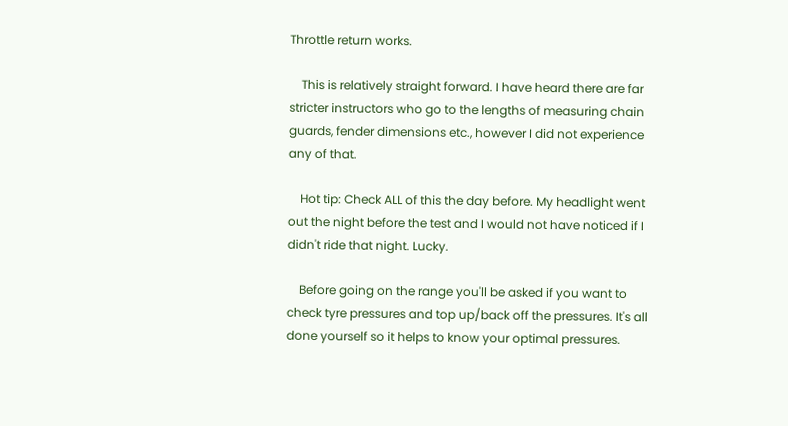Throttle return works.

    This is relatively straight forward. I have heard there are far stricter instructors who go to the lengths of measuring chain guards, fender dimensions etc., however I did not experience any of that.

    Hot tip: Check ALL of this the day before. My headlight went out the night before the test and I would not have noticed if I didn't ride that night. Lucky.

    Before going on the range you'll be asked if you want to check tyre pressures and top up/back off the pressures. It's all done yourself so it helps to know your optimal pressures.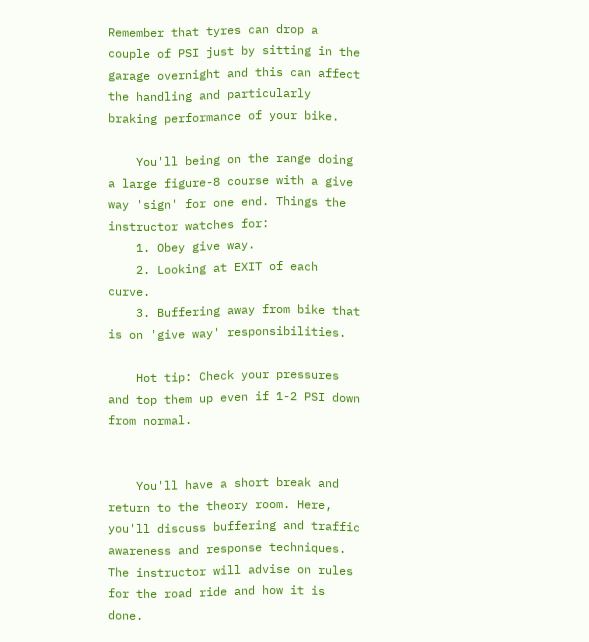Remember that tyres can drop a couple of PSI just by sitting in the garage overnight and this can affect the handling and particularly braking performance of your bike.

    You'll being on the range doing a large figure-8 course with a give way 'sign' for one end. Things the instructor watches for:
    1. Obey give way.
    2. Looking at EXIT of each curve.
    3. Buffering away from bike that is on 'give way' responsibilities.

    Hot tip: Check your pressures and top them up even if 1-2 PSI down from normal.


    You'll have a short break and return to the theory room. Here, you'll discuss buffering and traffic awareness and response techniques. The instructor will advise on rules for the road ride and how it is done.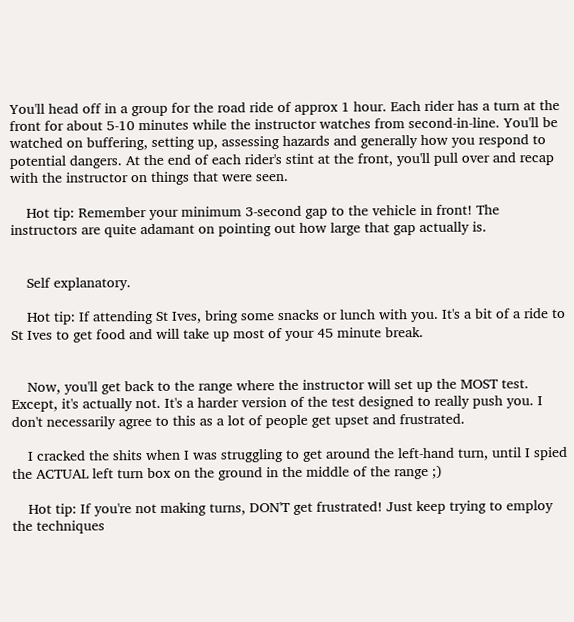You'll head off in a group for the road ride of approx 1 hour. Each rider has a turn at the front for about 5-10 minutes while the instructor watches from second-in-line. You'll be watched on buffering, setting up, assessing hazards and generally how you respond to potential dangers. At the end of each rider's stint at the front, you'll pull over and recap with the instructor on things that were seen.

    Hot tip: Remember your minimum 3-second gap to the vehicle in front! The instructors are quite adamant on pointing out how large that gap actually is.


    Self explanatory.

    Hot tip: If attending St Ives, bring some snacks or lunch with you. It's a bit of a ride to St Ives to get food and will take up most of your 45 minute break.


    Now, you'll get back to the range where the instructor will set up the MOST test. Except, it's actually not. It's a harder version of the test designed to really push you. I don't necessarily agree to this as a lot of people get upset and frustrated.

    I cracked the shits when I was struggling to get around the left-hand turn, until I spied the ACTUAL left turn box on the ground in the middle of the range ;)

    Hot tip: If you're not making turns, DON'T get frustrated! Just keep trying to employ the techniques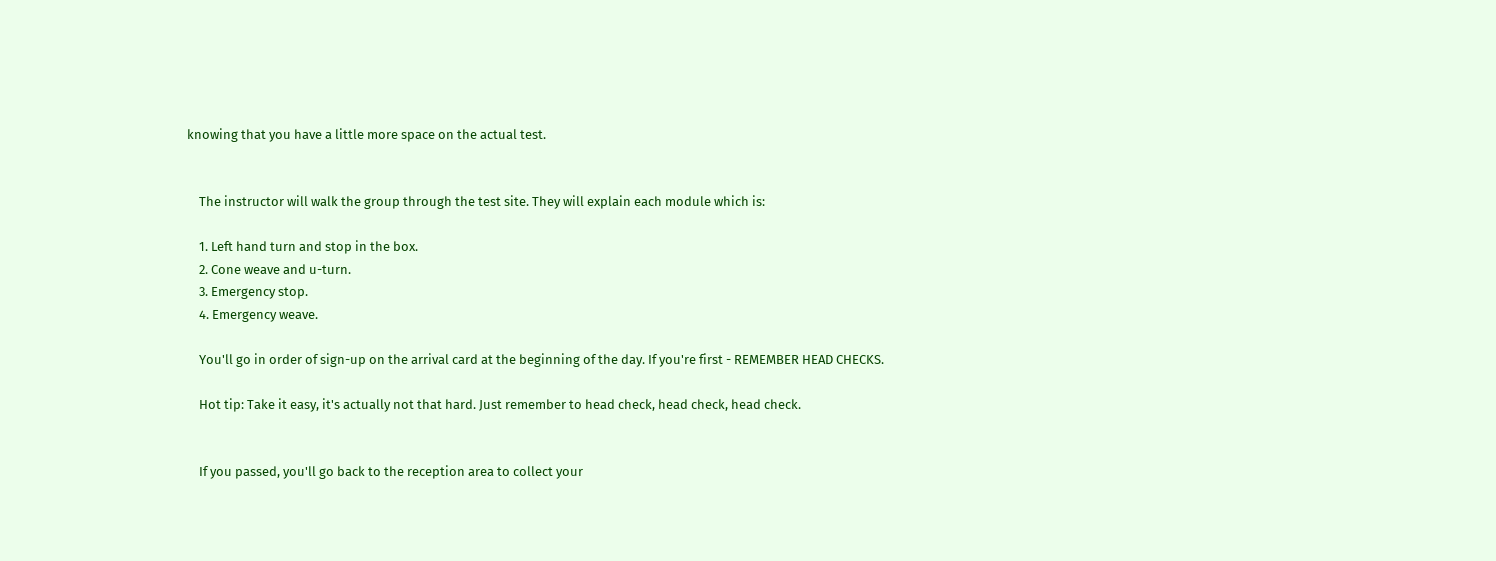knowing that you have a little more space on the actual test.


    The instructor will walk the group through the test site. They will explain each module which is:

    1. Left hand turn and stop in the box.
    2. Cone weave and u-turn.
    3. Emergency stop.
    4. Emergency weave.

    You'll go in order of sign-up on the arrival card at the beginning of the day. If you're first - REMEMBER HEAD CHECKS.

    Hot tip: Take it easy, it's actually not that hard. Just remember to head check, head check, head check.


    If you passed, you'll go back to the reception area to collect your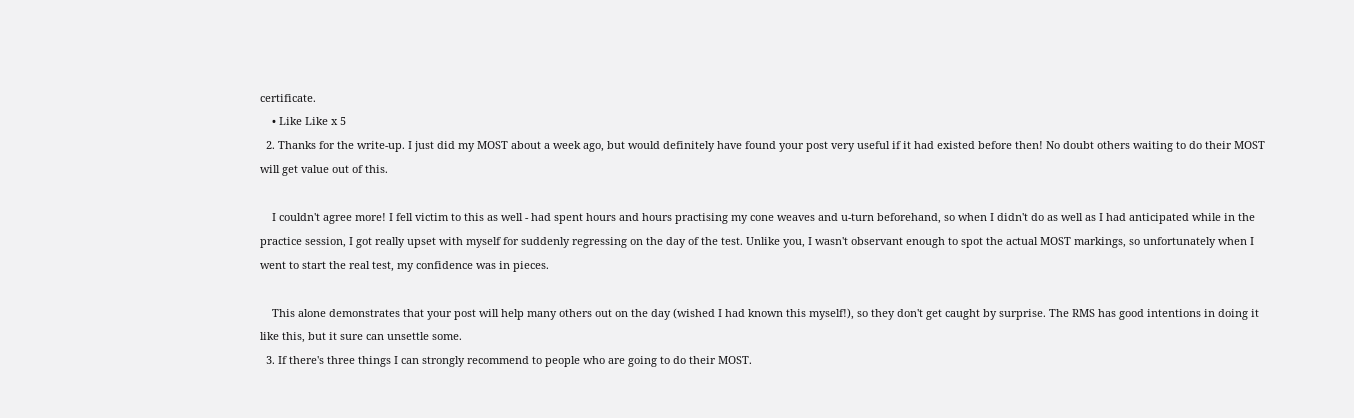certificate.
    • Like Like x 5
  2. Thanks for the write-up. I just did my MOST about a week ago, but would definitely have found your post very useful if it had existed before then! No doubt others waiting to do their MOST will get value out of this.

    I couldn't agree more! I fell victim to this as well - had spent hours and hours practising my cone weaves and u-turn beforehand, so when I didn't do as well as I had anticipated while in the practice session, I got really upset with myself for suddenly regressing on the day of the test. Unlike you, I wasn't observant enough to spot the actual MOST markings, so unfortunately when I went to start the real test, my confidence was in pieces.

    This alone demonstrates that your post will help many others out on the day (wished I had known this myself!), so they don't get caught by surprise. The RMS has good intentions in doing it like this, but it sure can unsettle some.
  3. If there's three things I can strongly recommend to people who are going to do their MOST.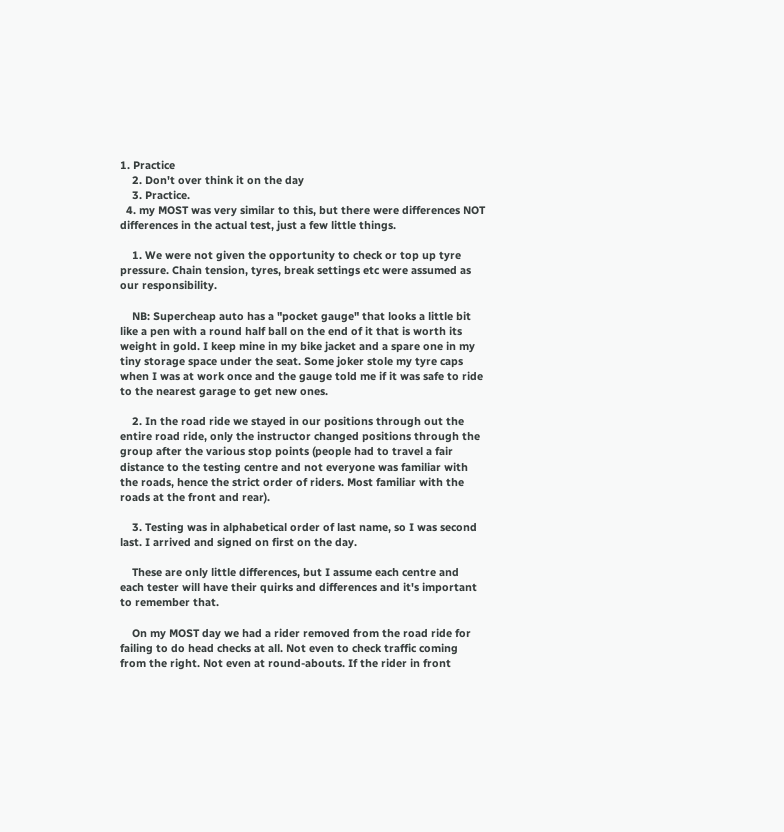1. Practice
    2. Don't over think it on the day
    3. Practice.
  4. my MOST was very similar to this, but there were differences NOT differences in the actual test, just a few little things.

    1. We were not given the opportunity to check or top up tyre pressure. Chain tension, tyres, break settings etc were assumed as our responsibility.

    NB: Supercheap auto has a "pocket gauge" that looks a little bit like a pen with a round half ball on the end of it that is worth its weight in gold. I keep mine in my bike jacket and a spare one in my tiny storage space under the seat. Some joker stole my tyre caps when I was at work once and the gauge told me if it was safe to ride to the nearest garage to get new ones.

    2. In the road ride we stayed in our positions through out the entire road ride, only the instructor changed positions through the group after the various stop points (people had to travel a fair distance to the testing centre and not everyone was familiar with the roads, hence the strict order of riders. Most familiar with the roads at the front and rear).

    3. Testing was in alphabetical order of last name, so I was second last. I arrived and signed on first on the day.

    These are only little differences, but I assume each centre and each tester will have their quirks and differences and it's important to remember that.

    On my MOST day we had a rider removed from the road ride for failing to do head checks at all. Not even to check traffic coming from the right. Not even at round-abouts. If the rider in front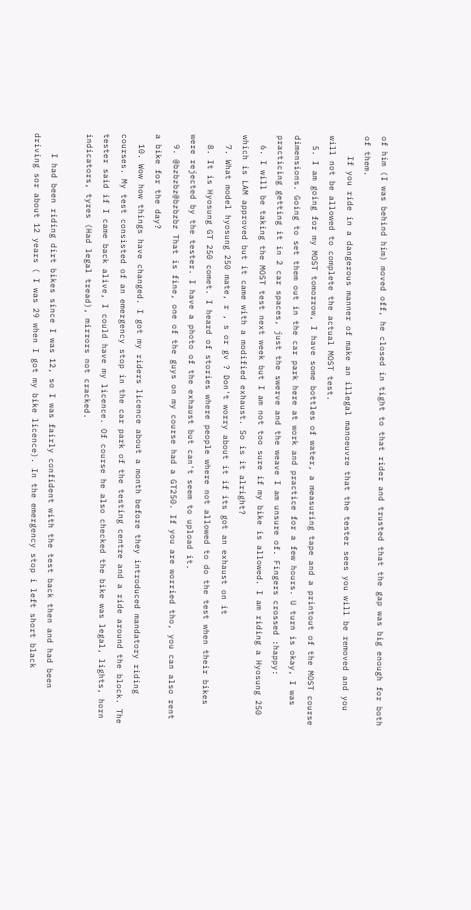of him (I was behind him) moved off, he closed in tight to that rider and trusted that the gap was big enough for both of them.
    If you ride in a dangerous manner of make an illegal manoeuvre that the tester sees you will be removed and you will not be allowed to complete the actual MOST test.
  5. I am going for my MOST tomorrow, I have some bottles of water, a measuring tape and a printout of the MOST course dimensions. Going to set them out in the car park here at work and practice for a few hours. U turn is okay, I was practicing getting it in 2 car spaces, just the swerve and the weave I am unsure of. Fingers crossed :happy:
  6. I will be taking the MOST test next week but I am not too sure if my bike is allowed. I am riding a Hyosung 250 which is LAM approved but it came with a modified exhaust. So is it alright?
  7. What model hyosung 250 mate, r , s or gv ? Don't worry about it if its got an exhaust on it
  8. It is Hyosung GT 250 comet. I heard of stories where people where not allowed to do the test when their bikes were rejected by the tester. I have a photo of the exhaust but can't seem to upload it.
  9. @bzbzbz@bzbzbz That is fine, one of the guys on my course had a GT250. If you are worried tho, you can also rent a bike for the day?
  10. Wow how things have changed. I got my riders licence about a month before they introduced mandatory riding courses. My test consisted of an emergency stop in the car park of the testing centre and a ride around the block. The tester said if I came back alive, I could have my licence. Of course he also checked the bike was legal, lights, horn indicators, tyres (Had legal tread), mirrors not cracked.

    I had been riding dirt bikes since I was 12, so I was fairly confident with the test back then and had been driving sor about 12 years ( I was 29 when I got my bike licence). In the emergency stop i left short black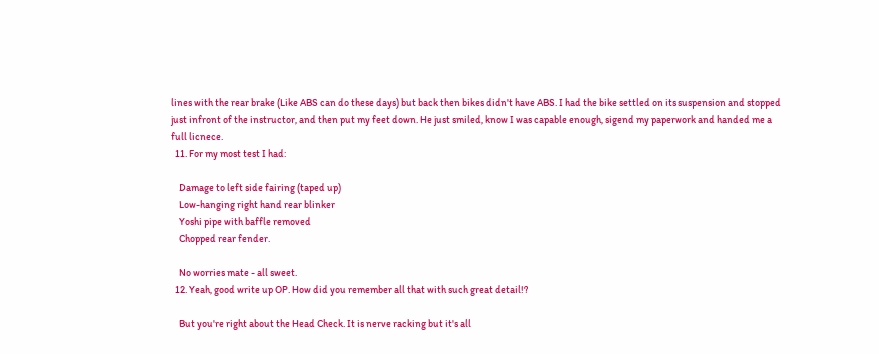lines with the rear brake (Like ABS can do these days) but back then bikes didn't have ABS. I had the bike settled on its suspension and stopped just infront of the instructor, and then put my feet down. He just smiled, know I was capable enough, sigend my paperwork and handed me a full licnece.
  11. For my most test I had:

    Damage to left side fairing (taped up)
    Low-hanging right hand rear blinker
    Yoshi pipe with baffle removed
    Chopped rear fender.

    No worries mate - all sweet.
  12. Yeah, good write up OP. How did you remember all that with such great detail!?

    But you're right about the Head Check. It is nerve racking but it's all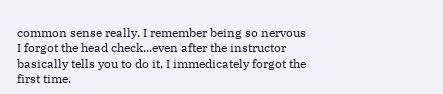common sense really. I remember being so nervous I forgot the head check...even after the instructor basically tells you to do it, I immedicately forgot the first time.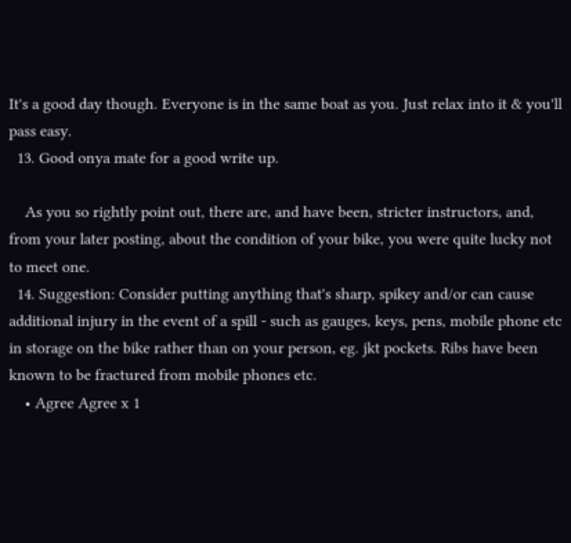It's a good day though. Everyone is in the same boat as you. Just relax into it & you'll pass easy.
  13. Good onya mate for a good write up.

    As you so rightly point out, there are, and have been, stricter instructors, and, from your later posting, about the condition of your bike, you were quite lucky not to meet one.
  14. Suggestion: Consider putting anything that's sharp, spikey and/or can cause additional injury in the event of a spill - such as gauges, keys, pens, mobile phone etc in storage on the bike rather than on your person, eg. jkt pockets. Ribs have been known to be fractured from mobile phones etc.
    • Agree Agree x 1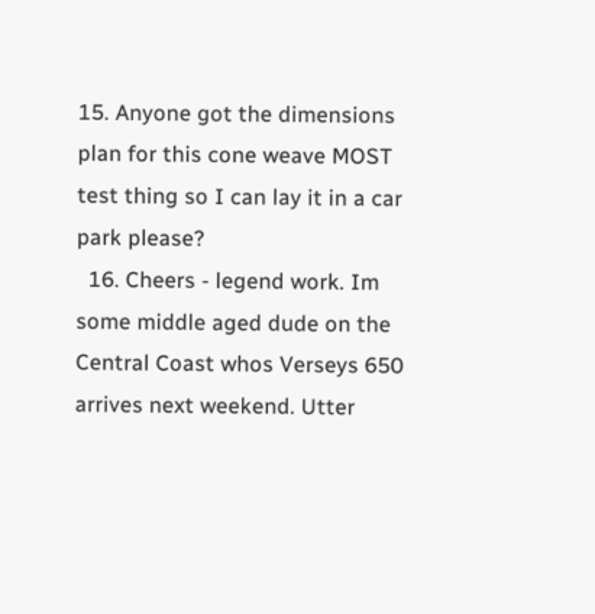15. Anyone got the dimensions plan for this cone weave MOST test thing so I can lay it in a car park please?
  16. Cheers - legend work. Im some middle aged dude on the Central Coast whos Verseys 650 arrives next weekend. Utter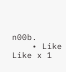n00b.
    • Like Like x 1